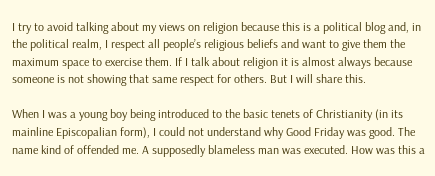I try to avoid talking about my views on religion because this is a political blog and, in the political realm, I respect all people’s religious beliefs and want to give them the maximum space to exercise them. If I talk about religion it is almost always because someone is not showing that same respect for others. But I will share this.

When I was a young boy being introduced to the basic tenets of Christianity (in its mainline Episcopalian form), I could not understand why Good Friday was good. The name kind of offended me. A supposedly blameless man was executed. How was this a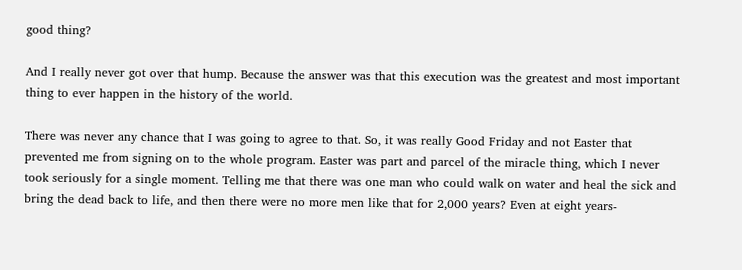good thing?

And I really never got over that hump. Because the answer was that this execution was the greatest and most important thing to ever happen in the history of the world.

There was never any chance that I was going to agree to that. So, it was really Good Friday and not Easter that prevented me from signing on to the whole program. Easter was part and parcel of the miracle thing, which I never took seriously for a single moment. Telling me that there was one man who could walk on water and heal the sick and bring the dead back to life, and then there were no more men like that for 2,000 years? Even at eight years-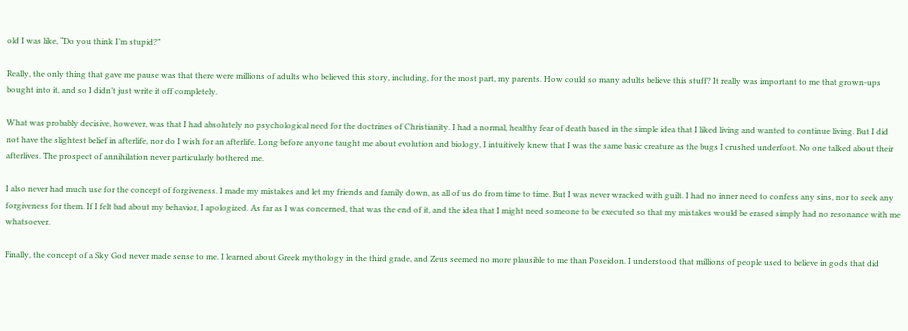old I was like, “Do you think I’m stupid?”

Really, the only thing that gave me pause was that there were millions of adults who believed this story, including, for the most part, my parents. How could so many adults believe this stuff? It really was important to me that grown-ups bought into it, and so I didn’t just write it off completely.

What was probably decisive, however, was that I had absolutely no psychological need for the doctrines of Christianity. I had a normal, healthy fear of death based in the simple idea that I liked living and wanted to continue living. But I did not have the slightest belief in afterlife, nor do I wish for an afterlife. Long before anyone taught me about evolution and biology, I intuitively knew that I was the same basic creature as the bugs I crushed underfoot. No one talked about their afterlives. The prospect of annihilation never particularly bothered me.

I also never had much use for the concept of forgiveness. I made my mistakes and let my friends and family down, as all of us do from time to time. But I was never wracked with guilt. I had no inner need to confess any sins, nor to seek any forgiveness for them. If I felt bad about my behavior, I apologized. As far as I was concerned, that was the end of it, and the idea that I might need someone to be executed so that my mistakes would be erased simply had no resonance with me whatsoever.

Finally, the concept of a Sky God never made sense to me. I learned about Greek mythology in the third grade, and Zeus seemed no more plausible to me than Poseidon. I understood that millions of people used to believe in gods that did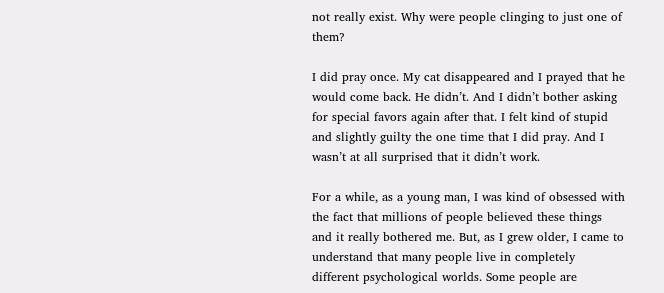not really exist. Why were people clinging to just one of them?

I did pray once. My cat disappeared and I prayed that he would come back. He didn’t. And I didn’t bother asking for special favors again after that. I felt kind of stupid and slightly guilty the one time that I did pray. And I wasn’t at all surprised that it didn’t work.

For a while, as a young man, I was kind of obsessed with the fact that millions of people believed these things and it really bothered me. But, as I grew older, I came to understand that many people live in completely different psychological worlds. Some people are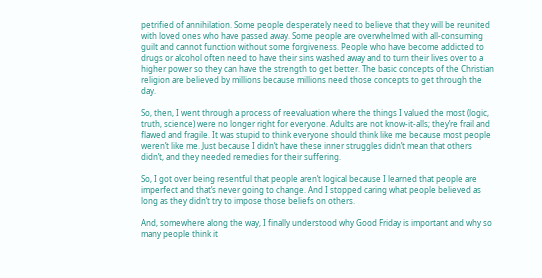petrified of annihilation. Some people desperately need to believe that they will be reunited with loved ones who have passed away. Some people are overwhelmed with all-consuming guilt and cannot function without some forgiveness. People who have become addicted to drugs or alcohol often need to have their sins washed away and to turn their lives over to a higher power so they can have the strength to get better. The basic concepts of the Christian religion are believed by millions because millions need those concepts to get through the day.

So, then, I went through a process of reevaluation where the things I valued the most (logic, truth, science) were no longer right for everyone. Adults are not know-it-alls; they’re frail and flawed and fragile. It was stupid to think everyone should think like me because most people weren’t like me. Just because I didn’t have these inner struggles didn’t mean that others didn’t, and they needed remedies for their suffering.

So, I got over being resentful that people aren’t logical because I learned that people are imperfect and that’s never going to change. And I stopped caring what people believed as long as they didn’t try to impose those beliefs on others.

And, somewhere along the way, I finally understood why Good Friday is important and why so many people think it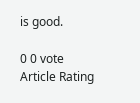is good.

0 0 vote
Article Rating